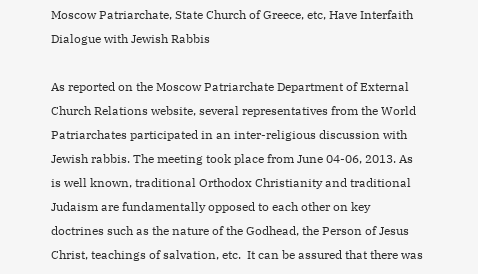Moscow Patriarchate, State Church of Greece, etc, Have Interfaith Dialogue with Jewish Rabbis

As reported on the Moscow Patriarchate Department of External Church Relations website, several representatives from the World Patriarchates participated in an inter-religious discussion with Jewish rabbis. The meeting took place from June 04-06, 2013. As is well known, traditional Orthodox Christianity and traditional Judaism are fundamentally opposed to each other on key doctrines such as the nature of the Godhead, the Person of Jesus Christ, teachings of salvation, etc.  It can be assured that there was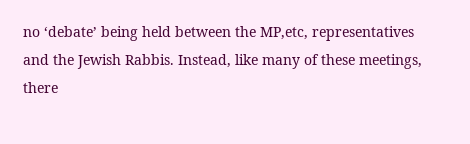no ‘debate’ being held between the MP,etc, representatives and the Jewish Rabbis. Instead, like many of these meetings, there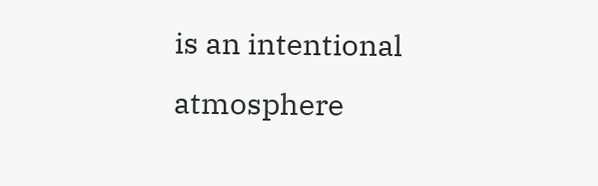is an intentional atmosphere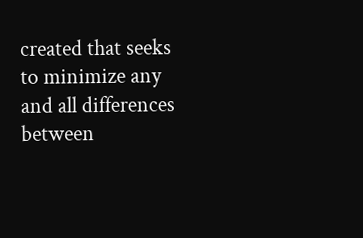created that seeks to minimize any and all differences between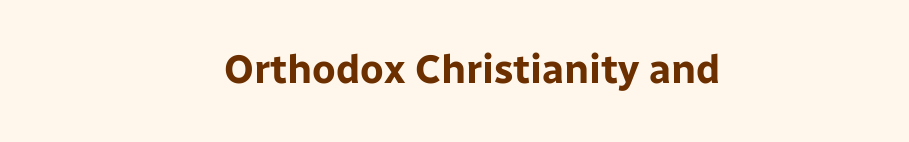Orthodox Christianity and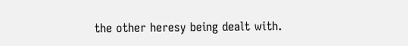the other heresy being dealt with.